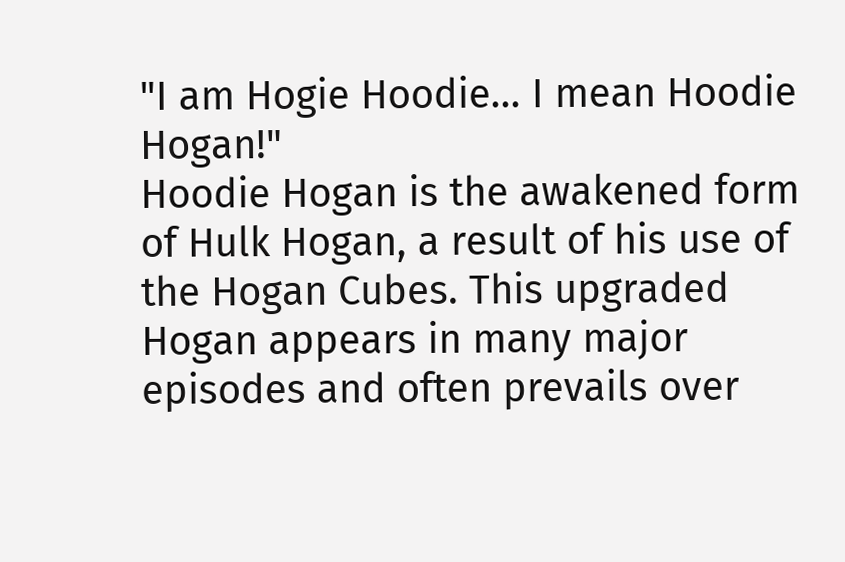"I am Hogie Hoodie... I mean Hoodie Hogan!"
Hoodie Hogan is the awakened form of Hulk Hogan, a result of his use of the Hogan Cubes. This upgraded Hogan appears in many major episodes and often prevails over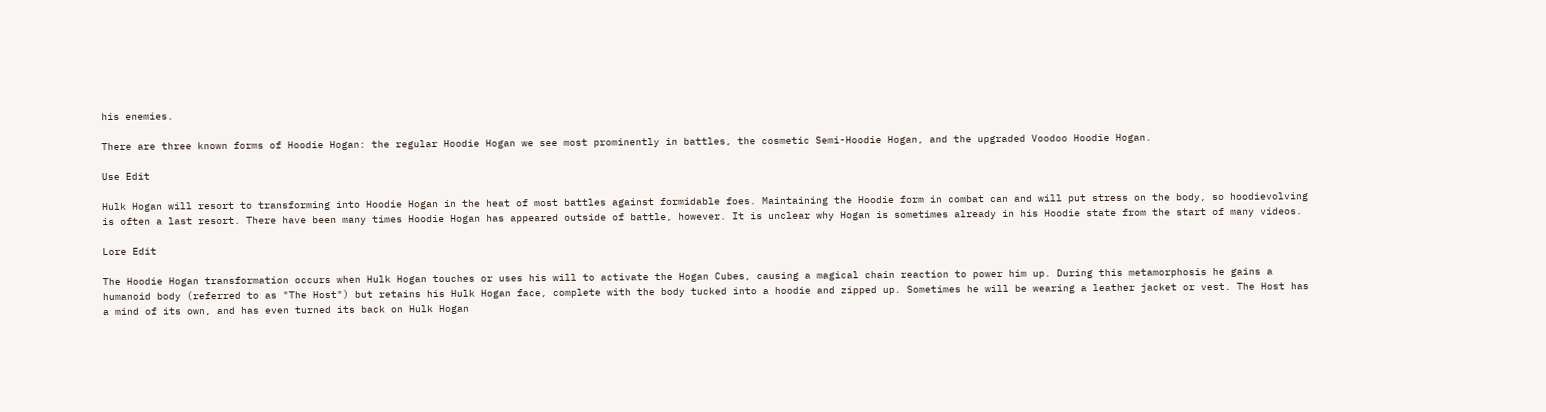his enemies.

There are three known forms of Hoodie Hogan: the regular Hoodie Hogan we see most prominently in battles, the cosmetic Semi-Hoodie Hogan, and the upgraded Voodoo Hoodie Hogan.

Use Edit

Hulk Hogan will resort to transforming into Hoodie Hogan in the heat of most battles against formidable foes. Maintaining the Hoodie form in combat can and will put stress on the body, so hoodievolving is often a last resort. There have been many times Hoodie Hogan has appeared outside of battle, however. It is unclear why Hogan is sometimes already in his Hoodie state from the start of many videos.

Lore Edit

The Hoodie Hogan transformation occurs when Hulk Hogan touches or uses his will to activate the Hogan Cubes, causing a magical chain reaction to power him up. During this metamorphosis he gains a humanoid body (referred to as "The Host") but retains his Hulk Hogan face, complete with the body tucked into a hoodie and zipped up. Sometimes he will be wearing a leather jacket or vest. The Host has a mind of its own, and has even turned its back on Hulk Hogan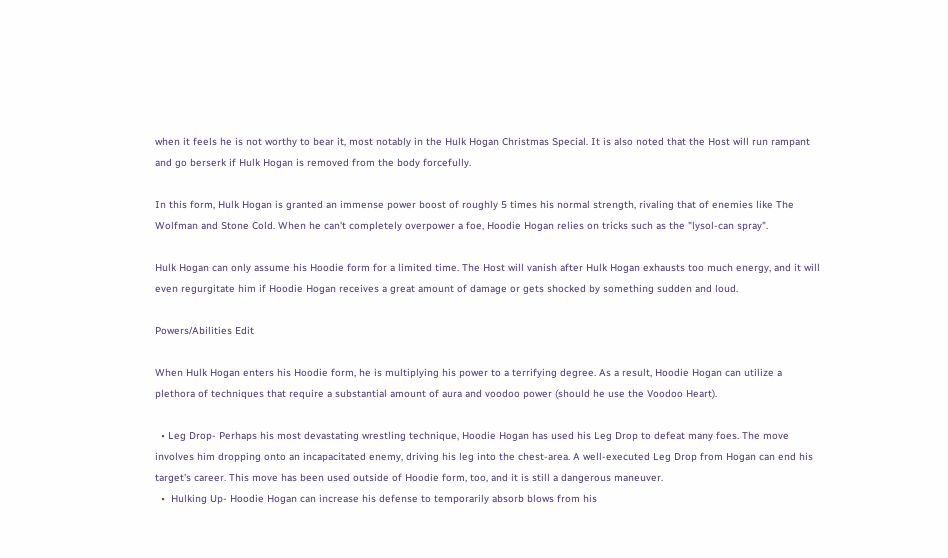when it feels he is not worthy to bear it, most notably in the Hulk Hogan Christmas Special. It is also noted that the Host will run rampant and go berserk if Hulk Hogan is removed from the body forcefully.

In this form, Hulk Hogan is granted an immense power boost of roughly 5 times his normal strength, rivaling that of enemies like The Wolfman and Stone Cold. When he can't completely overpower a foe, Hoodie Hogan relies on tricks such as the "lysol-can spray".

Hulk Hogan can only assume his Hoodie form for a limited time. The Host will vanish after Hulk Hogan exhausts too much energy, and it will even regurgitate him if Hoodie Hogan receives a great amount of damage or gets shocked by something sudden and loud.

Powers/Abilities Edit

When Hulk Hogan enters his Hoodie form, he is multiplying his power to a terrifying degree. As a result, Hoodie Hogan can utilize a plethora of techniques that require a substantial amount of aura and voodoo power (should he use the Voodoo Heart).

  • Leg Drop- Perhaps his most devastating wrestling technique, Hoodie Hogan has used his Leg Drop to defeat many foes. The move involves him dropping onto an incapacitated enemy, driving his leg into the chest-area. A well-executed Leg Drop from Hogan can end his target's career. This move has been used outside of Hoodie form, too, and it is still a dangerous maneuver.
  •  Hulking Up- Hoodie Hogan can increase his defense to temporarily absorb blows from his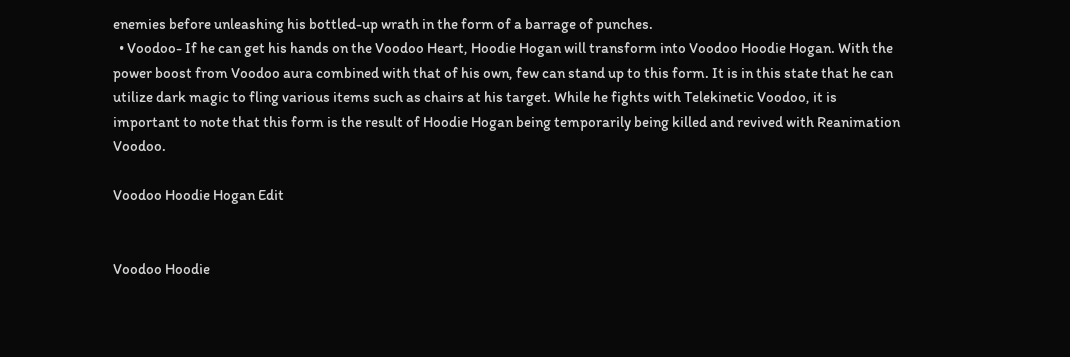enemies before unleashing his bottled-up wrath in the form of a barrage of punches.
  • Voodoo- If he can get his hands on the Voodoo Heart, Hoodie Hogan will transform into Voodoo Hoodie Hogan. With the power boost from Voodoo aura combined with that of his own, few can stand up to this form. It is in this state that he can utilize dark magic to fling various items such as chairs at his target. While he fights with Telekinetic Voodoo, it is important to note that this form is the result of Hoodie Hogan being temporarily being killed and revived with Reanimation Voodoo.

Voodoo Hoodie Hogan Edit


Voodoo Hoodie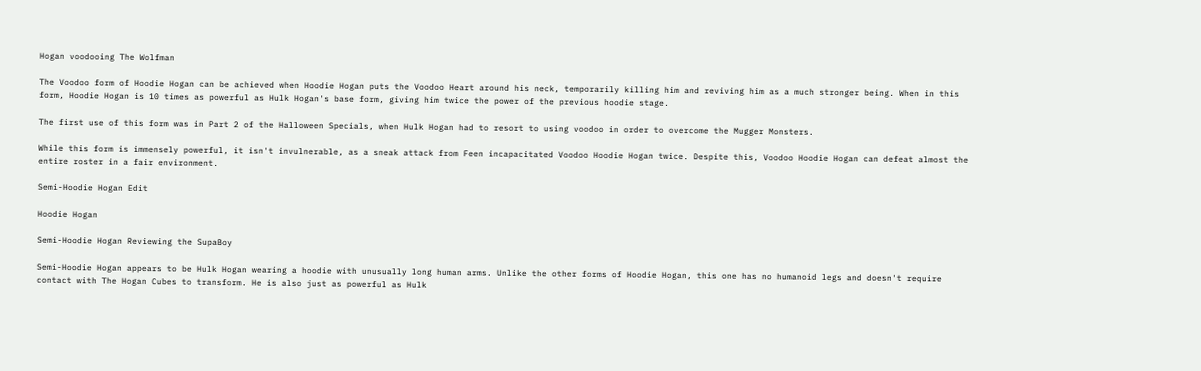Hogan voodooing The Wolfman

The Voodoo form of Hoodie Hogan can be achieved when Hoodie Hogan puts the Voodoo Heart around his neck, temporarily killing him and reviving him as a much stronger being. When in this form, Hoodie Hogan is 10 times as powerful as Hulk Hogan's base form, giving him twice the power of the previous hoodie stage.

The first use of this form was in Part 2 of the Halloween Specials, when Hulk Hogan had to resort to using voodoo in order to overcome the Mugger Monsters.

While this form is immensely powerful, it isn't invulnerable, as a sneak attack from Feen incapacitated Voodoo Hoodie Hogan twice. Despite this, Voodoo Hoodie Hogan can defeat almost the entire roster in a fair environment.

Semi-Hoodie Hogan Edit

Hoodie Hogan

Semi-Hoodie Hogan Reviewing the SupaBoy

Semi-Hoodie Hogan appears to be Hulk Hogan wearing a hoodie with unusually long human arms. Unlike the other forms of Hoodie Hogan, this one has no humanoid legs and doesn't require contact with The Hogan Cubes to transform. He is also just as powerful as Hulk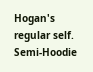Hogan's regular self. Semi-Hoodie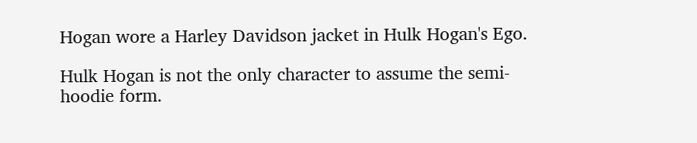Hogan wore a Harley Davidson jacket in Hulk Hogan's Ego.

Hulk Hogan is not the only character to assume the semi-hoodie form.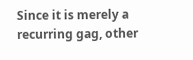Since it is merely a recurring gag, other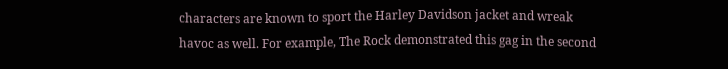characters are known to sport the Harley Davidson jacket and wreak havoc as well. For example, The Rock demonstrated this gag in the second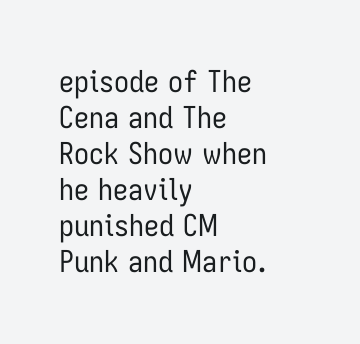episode of The Cena and The Rock Show when he heavily punished CM Punk and Mario.